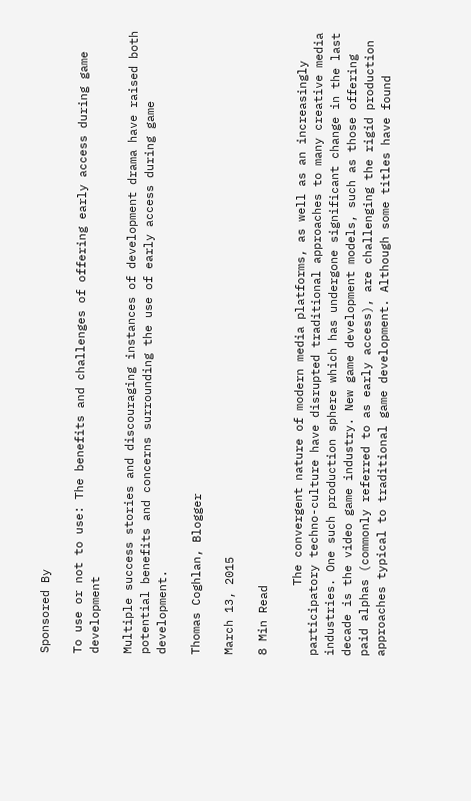Sponsored By

To use or not to use: The benefits and challenges of offering early access during game development

Multiple success stories and discouraging instances of development drama have raised both potential benefits and concerns surrounding the use of early access during game development.

Thomas Coghlan, Blogger

March 13, 2015

8 Min Read

          The convergent nature of modern media platforms, as well as an increasingly participatory techno-culture have disrupted traditional approaches to many creative media industries. One such production sphere which has undergone significant change in the last decade is the video game industry. New game development models, such as those offering paid alphas (commonly referred to as early access), are challenging the rigid production approaches typical to traditional game development. Although some titles have found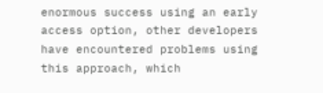enormous success using an early access option, other developers have encountered problems using this approach, which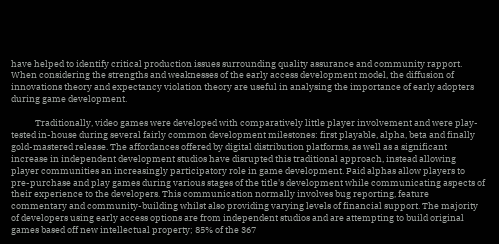have helped to identify critical production issues surrounding quality assurance and community rapport. When considering the strengths and weaknesses of the early access development model, the diffusion of innovations theory and expectancy violation theory are useful in analysing the importance of early adopters during game development.

            Traditionally, video games were developed with comparatively little player involvement and were play-tested in-house during several fairly common development milestones: first playable, alpha, beta and finally gold-mastered release. The affordances offered by digital distribution platforms, as well as a significant increase in independent development studios have disrupted this traditional approach, instead allowing player communities an increasingly participatory role in game development. Paid alphas allow players to pre-purchase and play games during various stages of the title's development while communicating aspects of their experience to the developers. This communication normally involves bug reporting, feature commentary and community-building whilst also providing varying levels of financial support. The majority of developers using early access options are from independent studios and are attempting to build original games based off new intellectual property; 85% of the 367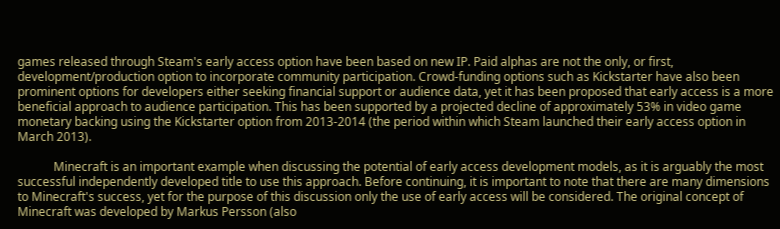games released through Steam's early access option have been based on new IP. Paid alphas are not the only, or first, development/production option to incorporate community participation. Crowd-funding options such as Kickstarter have also been prominent options for developers either seeking financial support or audience data, yet it has been proposed that early access is a more beneficial approach to audience participation. This has been supported by a projected decline of approximately 53% in video game monetary backing using the Kickstarter option from 2013-2014 (the period within which Steam launched their early access option in March 2013).

            Minecraft is an important example when discussing the potential of early access development models, as it is arguably the most successful independently developed title to use this approach. Before continuing, it is important to note that there are many dimensions to Minecraft's success, yet for the purpose of this discussion only the use of early access will be considered. The original concept of Minecraft was developed by Markus Persson (also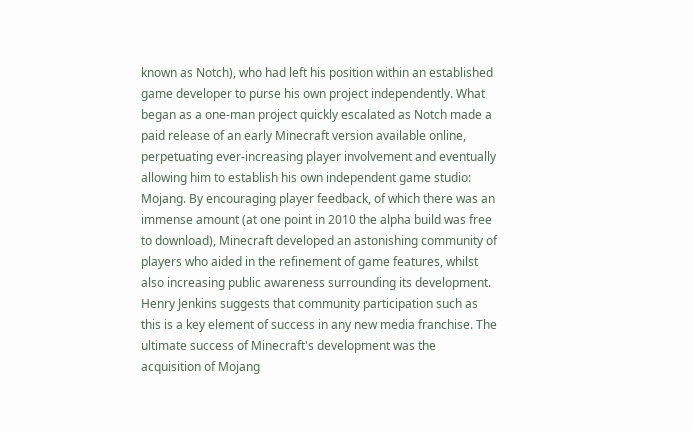known as Notch), who had left his position within an established game developer to purse his own project independently. What began as a one-man project quickly escalated as Notch made a paid release of an early Minecraft version available online, perpetuating ever-increasing player involvement and eventually allowing him to establish his own independent game studio: Mojang. By encouraging player feedback, of which there was an immense amount (at one point in 2010 the alpha build was free to download), Minecraft developed an astonishing community of players who aided in the refinement of game features, whilst also increasing public awareness surrounding its development. Henry Jenkins suggests that community participation such as this is a key element of success in any new media franchise. The ultimate success of Minecraft's development was the acquisition of Mojang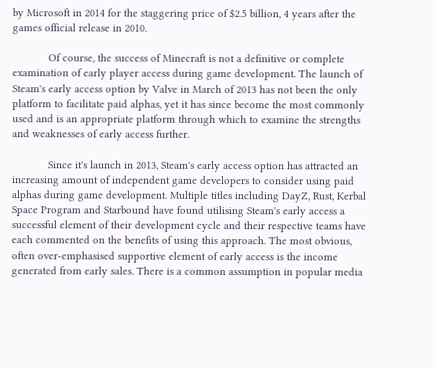by Microsoft in 2014 for the staggering price of $2.5 billion, 4 years after the games official release in 2010.

            Of course, the success of Minecraft is not a definitive or complete examination of early player access during game development. The launch of Steam's early access option by Valve in March of 2013 has not been the only platform to facilitate paid alphas, yet it has since become the most commonly used and is an appropriate platform through which to examine the strengths and weaknesses of early access further.

            Since it's launch in 2013, Steam's early access option has attracted an increasing amount of independent game developers to consider using paid alphas during game development. Multiple titles including DayZ, Rust, Kerbal Space Program and Starbound have found utilising Steam's early access a successful element of their development cycle and their respective teams have each commented on the benefits of using this approach. The most obvious, often over-emphasised supportive element of early access is the income generated from early sales. There is a common assumption in popular media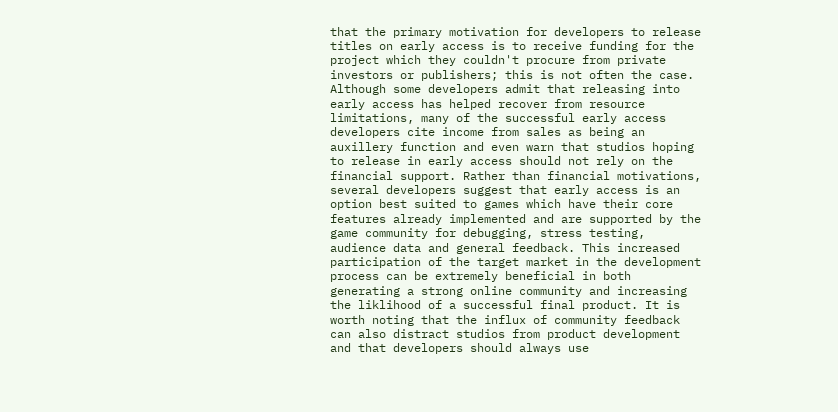that the primary motivation for developers to release titles on early access is to receive funding for the project which they couldn't procure from private investors or publishers; this is not often the case. Although some developers admit that releasing into early access has helped recover from resource limitations, many of the successful early access developers cite income from sales as being an auxillery function and even warn that studios hoping to release in early access should not rely on the financial support. Rather than financial motivations, several developers suggest that early access is an option best suited to games which have their core features already implemented and are supported by the game community for debugging, stress testing, audience data and general feedback. This increased participation of the target market in the development process can be extremely beneficial in both generating a strong online community and increasing the liklihood of a successful final product. It is worth noting that the influx of community feedback can also distract studios from product development and that developers should always use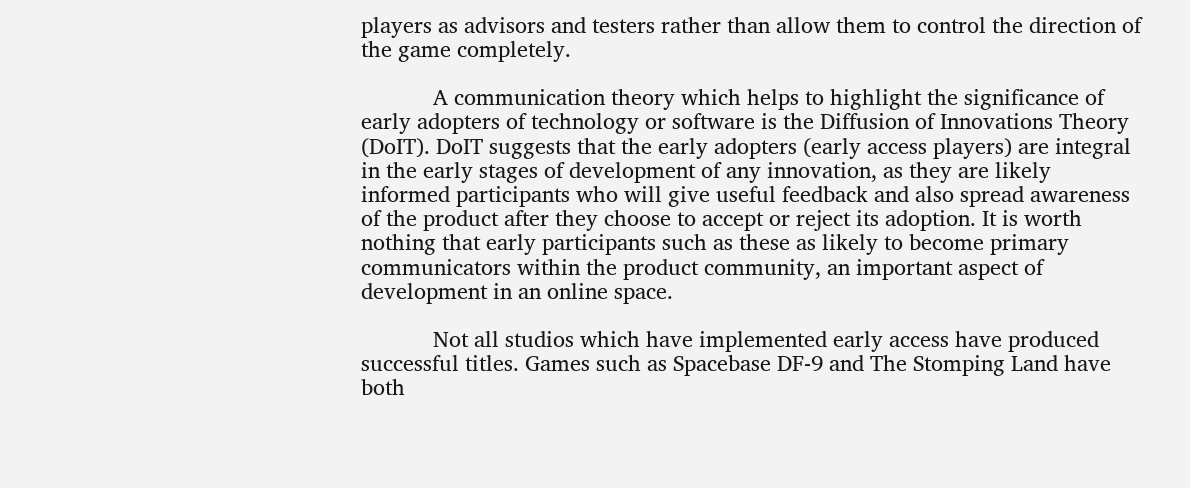players as advisors and testers rather than allow them to control the direction of the game completely.

            A communication theory which helps to highlight the significance of early adopters of technology or software is the Diffusion of Innovations Theory (DoIT). DoIT suggests that the early adopters (early access players) are integral in the early stages of development of any innovation, as they are likely informed participants who will give useful feedback and also spread awareness of the product after they choose to accept or reject its adoption. It is worth nothing that early participants such as these as likely to become primary communicators within the product community, an important aspect of development in an online space.

            Not all studios which have implemented early access have produced successful titles. Games such as Spacebase DF-9 and The Stomping Land have both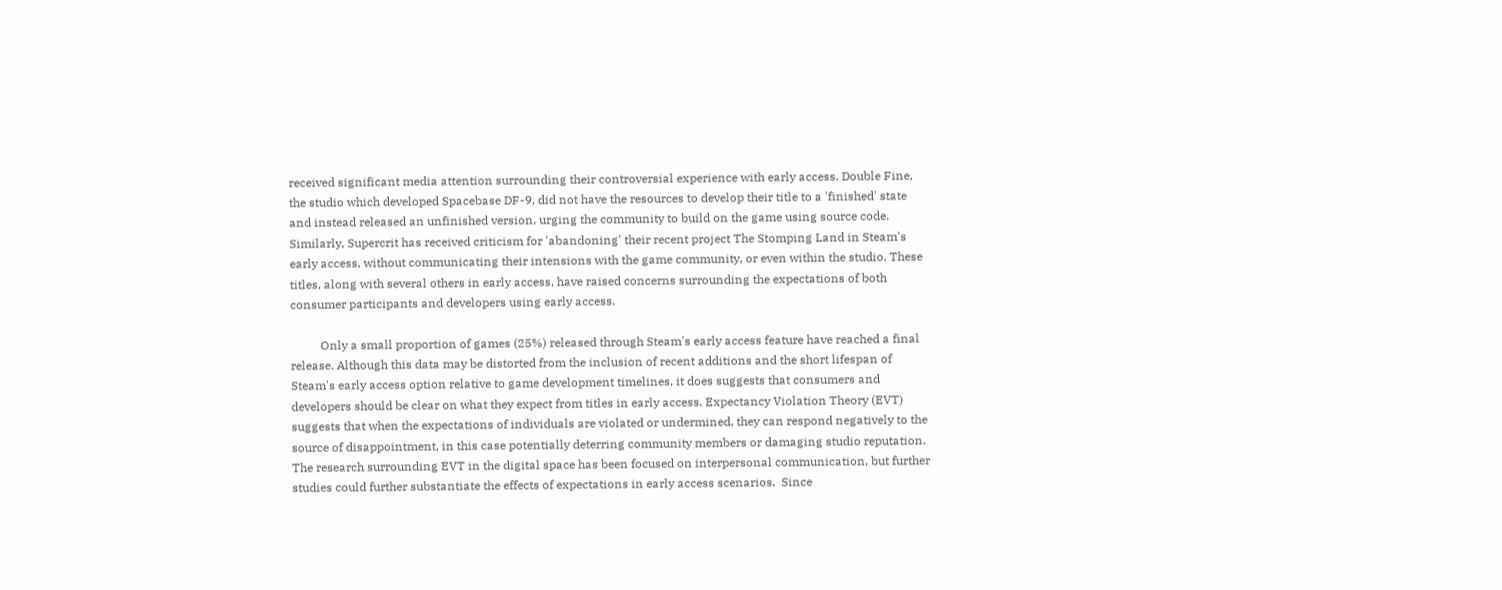received significant media attention surrounding their controversial experience with early access. Double Fine, the studio which developed Spacebase DF-9, did not have the resources to develop their title to a 'finished' state and instead released an unfinished version, urging the community to build on the game using source code. Similarly, Supercrit has received criticism for 'abandoning' their recent project The Stomping Land in Steam's early access, without communicating their intensions with the game community, or even within the studio. These titles, along with several others in early access, have raised concerns surrounding the expectations of both consumer participants and developers using early access.

          Only a small proportion of games (25%) released through Steam's early access feature have reached a final release. Although this data may be distorted from the inclusion of recent additions and the short lifespan of Steam's early access option relative to game development timelines, it does suggests that consumers and developers should be clear on what they expect from titles in early access. Expectancy Violation Theory (EVT) suggests that when the expectations of individuals are violated or undermined, they can respond negatively to the source of disappointment, in this case potentially deterring community members or damaging studio reputation. The research surrounding EVT in the digital space has been focused on interpersonal communication, but further studies could further substantiate the effects of expectations in early access scenarios.  Since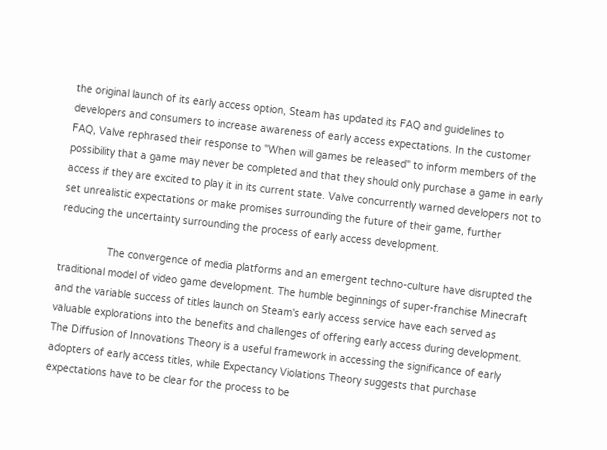the original launch of its early access option, Steam has updated its FAQ and guidelines to developers and consumers to increase awareness of early access expectations. In the customer FAQ, Valve rephrased their response to "When will games be released" to inform members of the possibility that a game may never be completed and that they should only purchase a game in early access if they are excited to play it in its current state. Valve concurrently warned developers not to set unrealistic expectations or make promises surrounding the future of their game, further reducing the uncertainty surrounding the process of early access development.

                The convergence of media platforms and an emergent techno-culture have disrupted the traditional model of video game development. The humble beginnings of super-franchise Minecraft and the variable success of titles launch on Steam's early access service have each served as valuable explorations into the benefits and challenges of offering early access during development. The Diffusion of Innovations Theory is a useful framework in accessing the significance of early adopters of early access titles, while Expectancy Violations Theory suggests that purchase expectations have to be clear for the process to be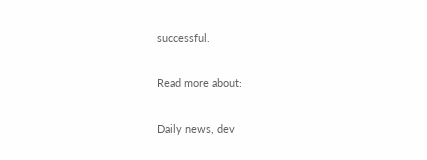successful.

Read more about:

Daily news, dev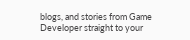blogs, and stories from Game Developer straight to your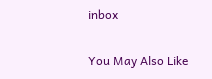inbox

You May Also Like